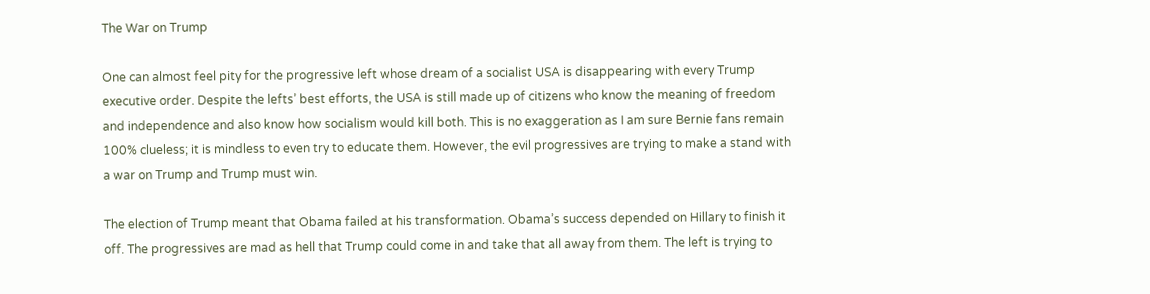The War on Trump

One can almost feel pity for the progressive left whose dream of a socialist USA is disappearing with every Trump executive order. Despite the lefts’ best efforts, the USA is still made up of citizens who know the meaning of freedom and independence and also know how socialism would kill both. This is no exaggeration as I am sure Bernie fans remain 100% clueless; it is mindless to even try to educate them. However, the evil progressives are trying to make a stand with a war on Trump and Trump must win.

The election of Trump meant that Obama failed at his transformation. Obama’s success depended on Hillary to finish it off. The progressives are mad as hell that Trump could come in and take that all away from them. The left is trying to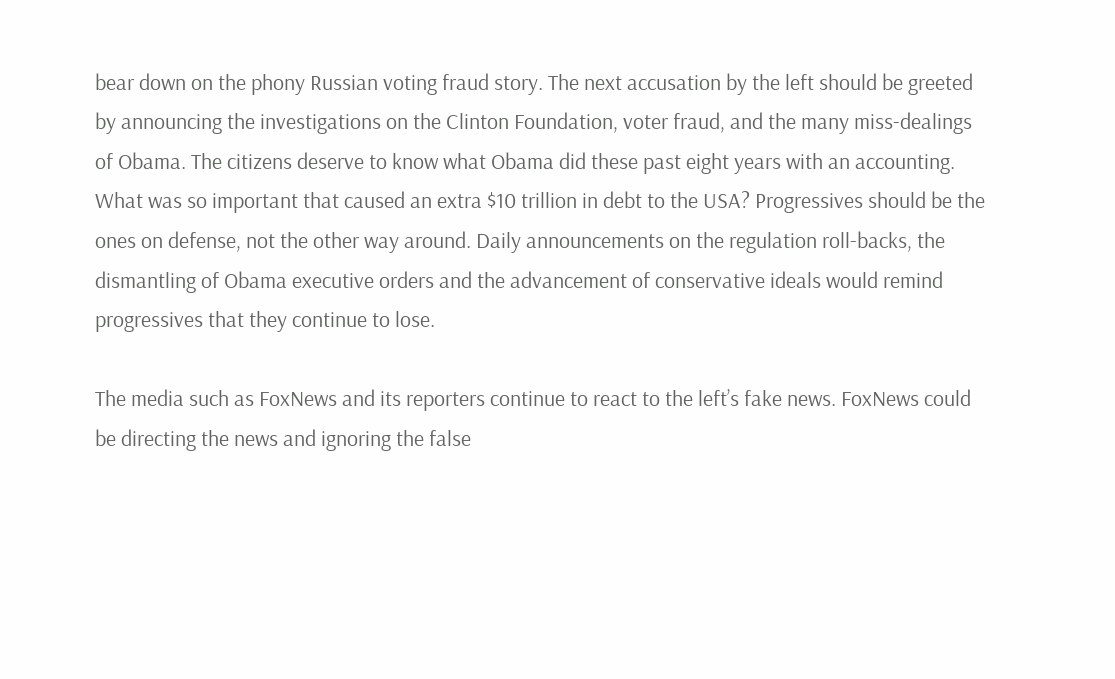bear down on the phony Russian voting fraud story. The next accusation by the left should be greeted by announcing the investigations on the Clinton Foundation, voter fraud, and the many miss-dealings of Obama. The citizens deserve to know what Obama did these past eight years with an accounting. What was so important that caused an extra $10 trillion in debt to the USA? Progressives should be the ones on defense, not the other way around. Daily announcements on the regulation roll-backs, the dismantling of Obama executive orders and the advancement of conservative ideals would remind progressives that they continue to lose.

The media such as FoxNews and its reporters continue to react to the left’s fake news. FoxNews could be directing the news and ignoring the false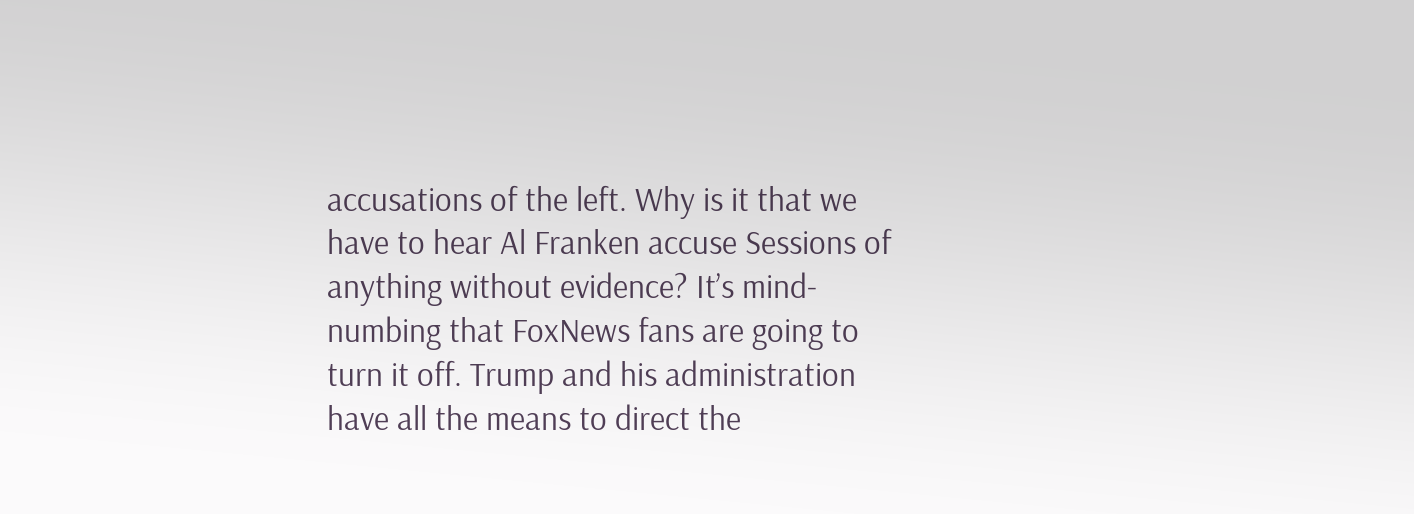accusations of the left. Why is it that we have to hear Al Franken accuse Sessions of anything without evidence? It’s mind-numbing that FoxNews fans are going to turn it off. Trump and his administration have all the means to direct the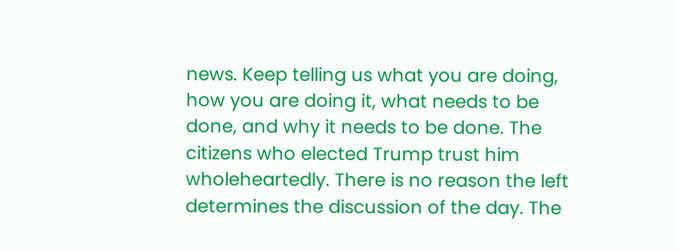news. Keep telling us what you are doing, how you are doing it, what needs to be done, and why it needs to be done. The citizens who elected Trump trust him wholeheartedly. There is no reason the left determines the discussion of the day. The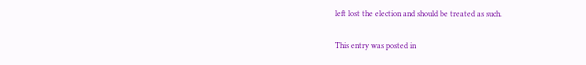left lost the election and should be treated as such.

This entry was posted in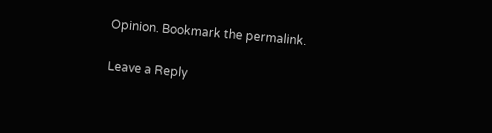Opinion. Bookmark the permalink.

Leave a Reply